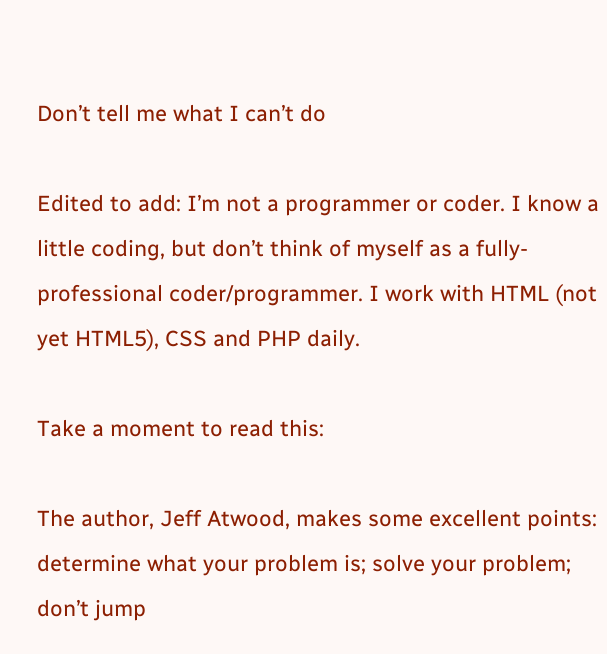Don’t tell me what I can’t do

Edited to add: I’m not a programmer or coder. I know a little coding, but don’t think of myself as a fully-professional coder/programmer. I work with HTML (not yet HTML5), CSS and PHP daily.

Take a moment to read this:

The author, Jeff Atwood, makes some excellent points: determine what your problem is; solve your problem; don’t jump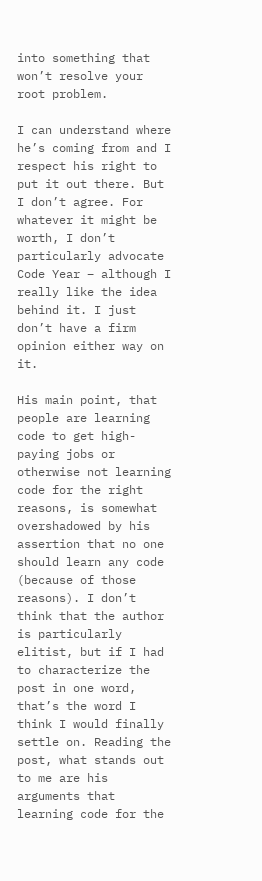into something that won’t resolve your root problem.

I can understand where he’s coming from and I respect his right to put it out there. But I don’t agree. For whatever it might be worth, I don’t particularly advocate Code Year – although I really like the idea behind it. I just don’t have a firm opinion either way on it.

His main point, that people are learning code to get high-paying jobs or otherwise not learning code for the right reasons, is somewhat overshadowed by his assertion that no one should learn any code (because of those reasons). I don’t think that the author is particularly elitist, but if I had to characterize the post in one word, that’s the word I think I would finally settle on. Reading the post, what stands out to me are his arguments that learning code for the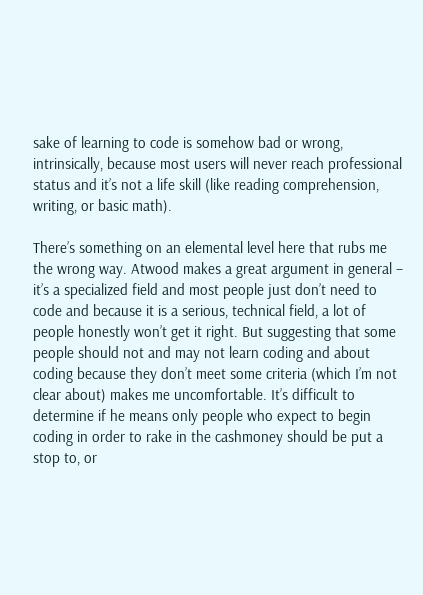sake of learning to code is somehow bad or wrong, intrinsically, because most users will never reach professional status and it’s not a life skill (like reading comprehension, writing, or basic math).

There’s something on an elemental level here that rubs me the wrong way. Atwood makes a great argument in general – it’s a specialized field and most people just don’t need to code and because it is a serious, technical field, a lot of people honestly won’t get it right. But suggesting that some people should not and may not learn coding and about coding because they don’t meet some criteria (which I’m not clear about) makes me uncomfortable. It’s difficult to determine if he means only people who expect to begin coding in order to rake in the cashmoney should be put a stop to, or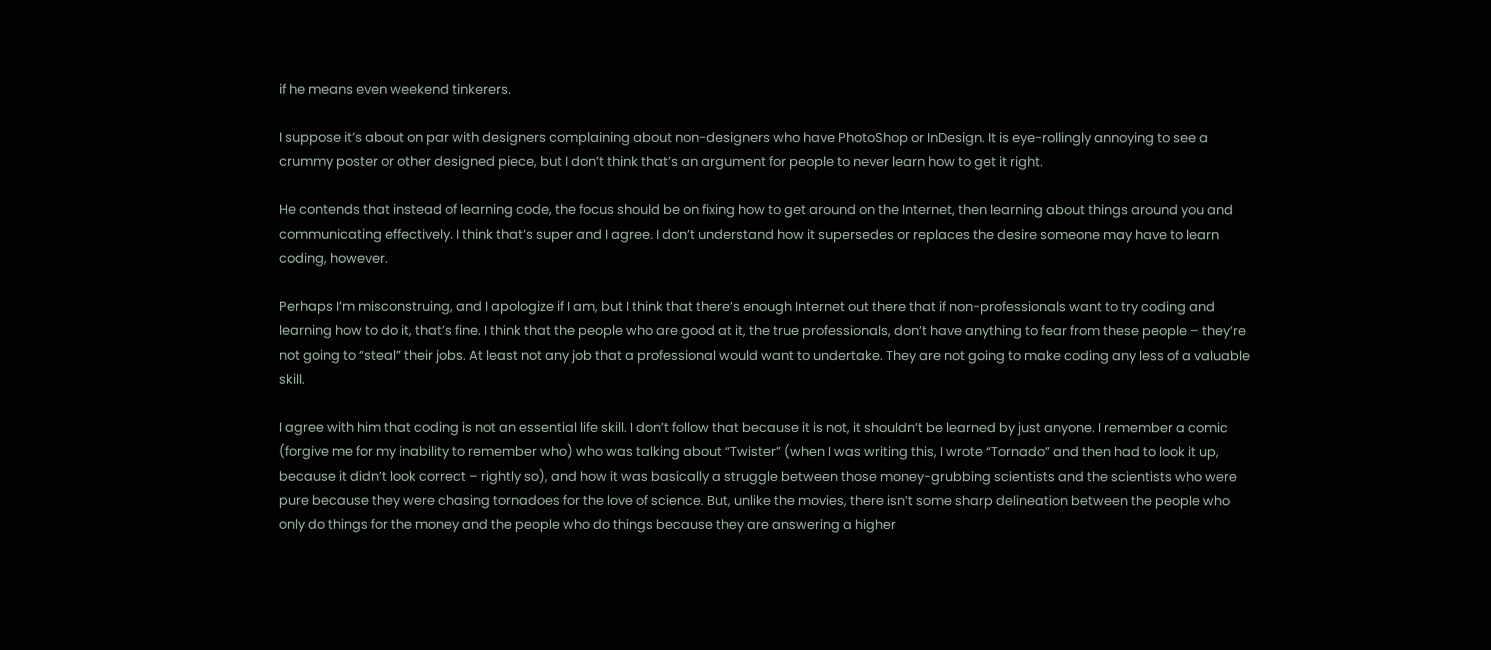if he means even weekend tinkerers.

I suppose it’s about on par with designers complaining about non-designers who have PhotoShop or InDesign. It is eye-rollingly annoying to see a crummy poster or other designed piece, but I don’t think that’s an argument for people to never learn how to get it right.

He contends that instead of learning code, the focus should be on fixing how to get around on the Internet, then learning about things around you and communicating effectively. I think that’s super and I agree. I don’t understand how it supersedes or replaces the desire someone may have to learn coding, however.

Perhaps I’m misconstruing, and I apologize if I am, but I think that there’s enough Internet out there that if non-professionals want to try coding and learning how to do it, that’s fine. I think that the people who are good at it, the true professionals, don’t have anything to fear from these people – they’re not going to “steal” their jobs. At least not any job that a professional would want to undertake. They are not going to make coding any less of a valuable skill.

I agree with him that coding is not an essential life skill. I don’t follow that because it is not, it shouldn’t be learned by just anyone. I remember a comic (forgive me for my inability to remember who) who was talking about “Twister” (when I was writing this, I wrote “Tornado” and then had to look it up, because it didn’t look correct – rightly so), and how it was basically a struggle between those money-grubbing scientists and the scientists who were pure because they were chasing tornadoes for the love of science. But, unlike the movies, there isn’t some sharp delineation between the people who only do things for the money and the people who do things because they are answering a higher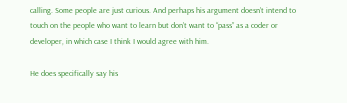calling. Some people are just curious. And perhaps his argument doesn’t intend to touch on the people who want to learn but don’t want to “pass” as a coder or developer, in which case I think I would agree with him.

He does specifically say his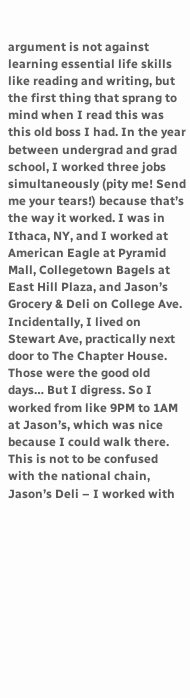argument is not against learning essential life skills like reading and writing, but the first thing that sprang to mind when I read this was this old boss I had. In the year between undergrad and grad school, I worked three jobs simultaneously (pity me! Send me your tears!) because that’s the way it worked. I was in Ithaca, NY, and I worked at American Eagle at Pyramid Mall, Collegetown Bagels at East Hill Plaza, and Jason’s Grocery & Deli on College Ave. Incidentally, I lived on Stewart Ave, practically next door to The Chapter House. Those were the good old days… But I digress. So I worked from like 9PM to 1AM at Jason’s, which was nice because I could walk there. This is not to be confused with the national chain, Jason’s Deli – I worked with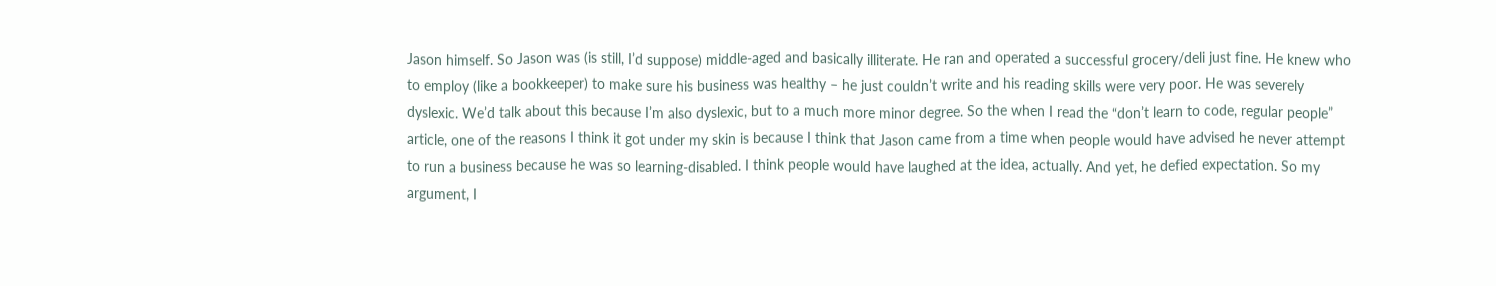Jason himself. So Jason was (is still, I’d suppose) middle-aged and basically illiterate. He ran and operated a successful grocery/deli just fine. He knew who to employ (like a bookkeeper) to make sure his business was healthy – he just couldn’t write and his reading skills were very poor. He was severely dyslexic. We’d talk about this because I’m also dyslexic, but to a much more minor degree. So the when I read the “don’t learn to code, regular people” article, one of the reasons I think it got under my skin is because I think that Jason came from a time when people would have advised he never attempt to run a business because he was so learning-disabled. I think people would have laughed at the idea, actually. And yet, he defied expectation. So my argument, I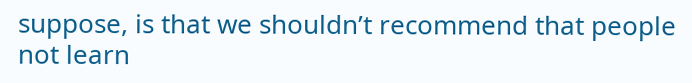suppose, is that we shouldn’t recommend that people not learn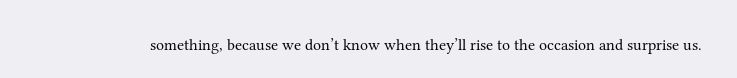something, because we don’t know when they’ll rise to the occasion and surprise us.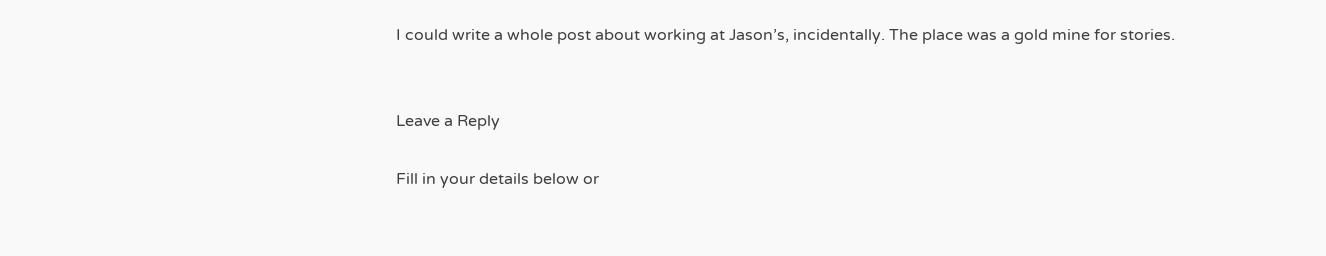I could write a whole post about working at Jason’s, incidentally. The place was a gold mine for stories.


Leave a Reply

Fill in your details below or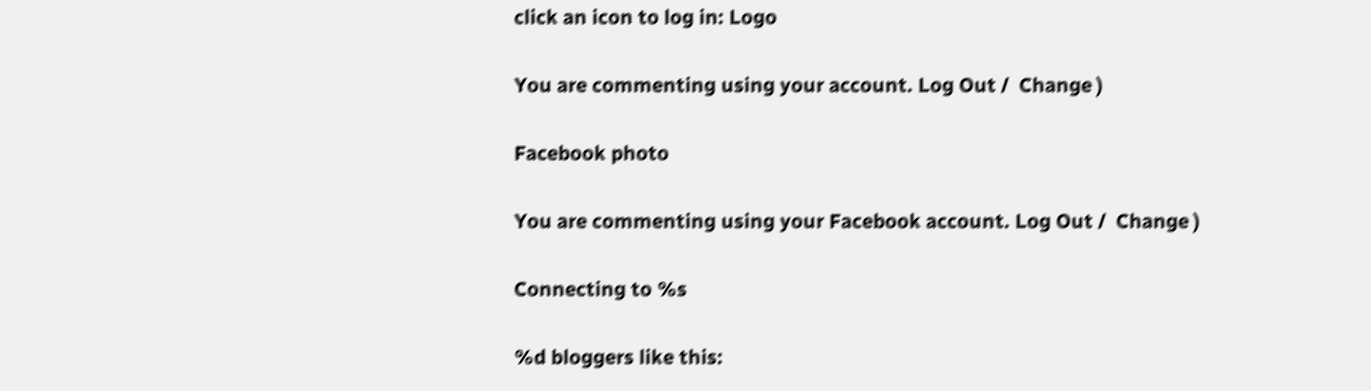click an icon to log in: Logo

You are commenting using your account. Log Out /  Change )

Facebook photo

You are commenting using your Facebook account. Log Out /  Change )

Connecting to %s

%d bloggers like this: